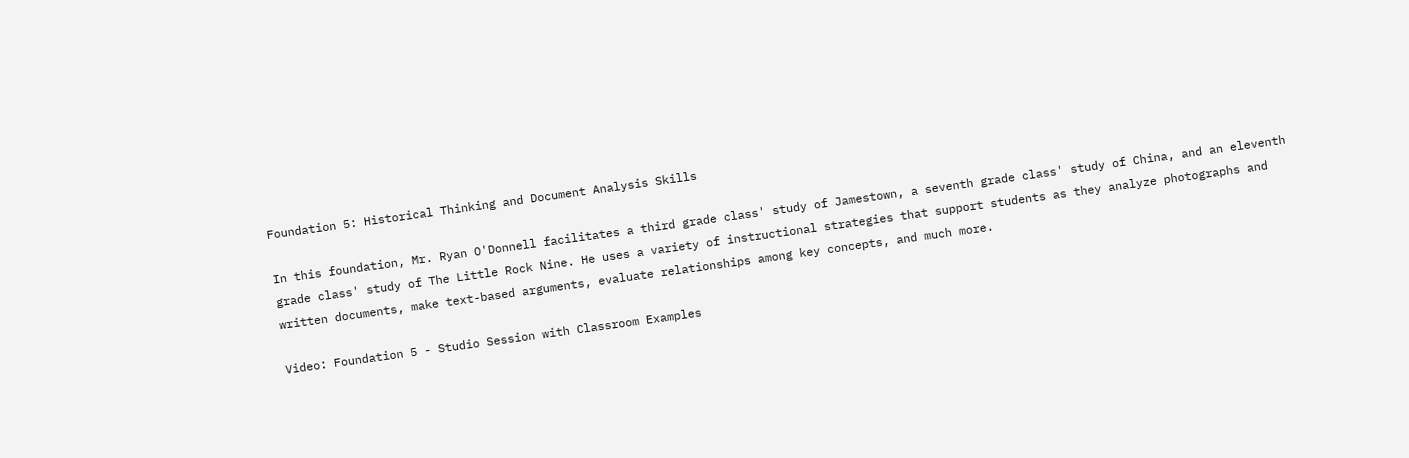Foundation 5: Historical Thinking and Document Analysis Skills

In this foundation, Mr. Ryan O'Donnell facilitates a third grade class' study of Jamestown, a seventh grade class' study of China, and an eleventh grade class' study of The Little Rock Nine. He uses a variety of instructional strategies that support students as they analyze photographs and written documents, make text-based arguments, evaluate relationships among key concepts, and much more.

Video: Foundation 5 - Studio Session with Classroom Examples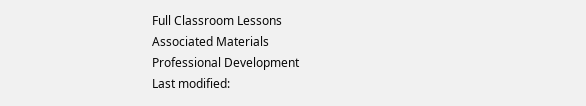Full Classroom Lessons
Associated Materials
Professional Development
Last modified: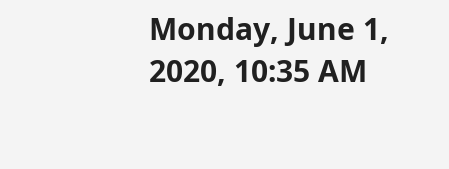Monday, June 1, 2020, 10:35 AM